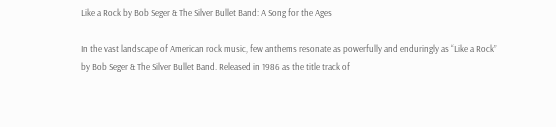Like a Rock by Bob Seger & The Silver Bullet Band: A Song for the Ages

In the vast landscape of American rock music, few anthems resonate as powerfully and enduringly as “Like a Rock” by Bob Seger & The Silver Bullet Band. Released in 1986 as the title track of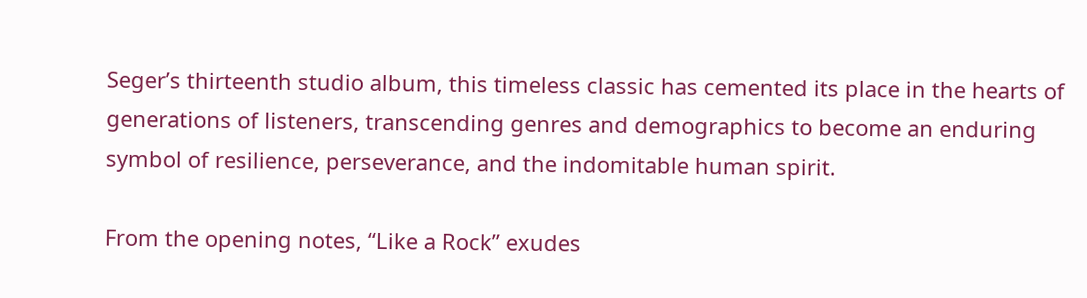Seger’s thirteenth studio album, this timeless classic has cemented its place in the hearts of generations of listeners, transcending genres and demographics to become an enduring symbol of resilience, perseverance, and the indomitable human spirit.

From the opening notes, “Like a Rock” exudes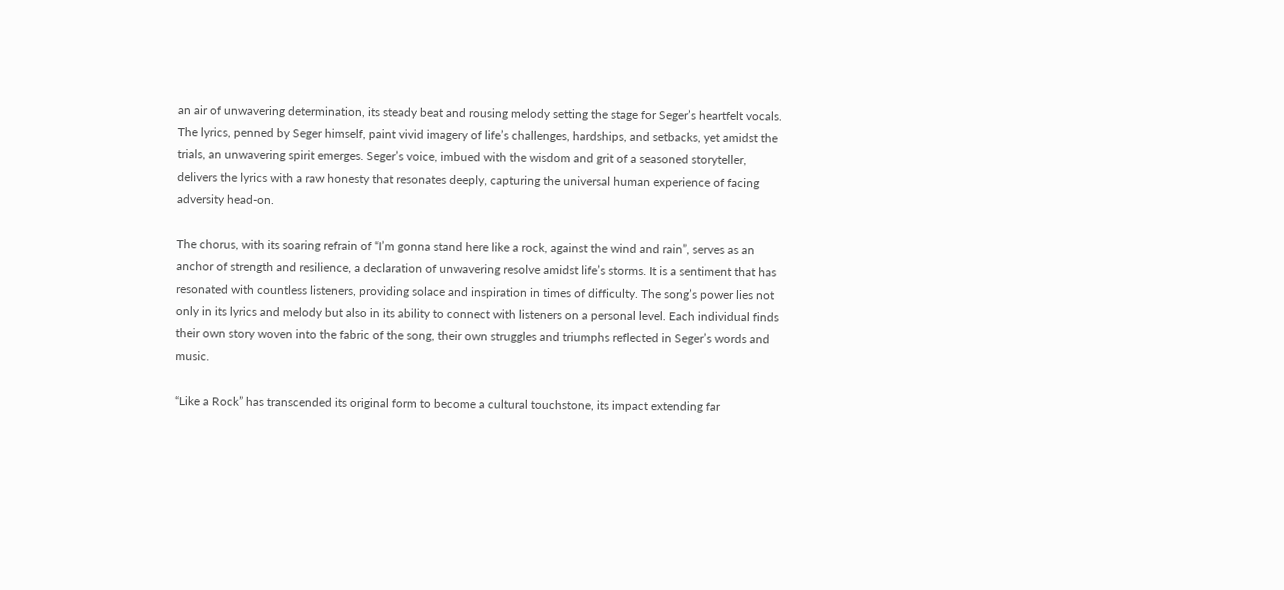an air of unwavering determination, its steady beat and rousing melody setting the stage for Seger’s heartfelt vocals. The lyrics, penned by Seger himself, paint vivid imagery of life’s challenges, hardships, and setbacks, yet amidst the trials, an unwavering spirit emerges. Seger’s voice, imbued with the wisdom and grit of a seasoned storyteller, delivers the lyrics with a raw honesty that resonates deeply, capturing the universal human experience of facing adversity head-on.

The chorus, with its soaring refrain of “I’m gonna stand here like a rock, against the wind and rain”, serves as an anchor of strength and resilience, a declaration of unwavering resolve amidst life’s storms. It is a sentiment that has resonated with countless listeners, providing solace and inspiration in times of difficulty. The song’s power lies not only in its lyrics and melody but also in its ability to connect with listeners on a personal level. Each individual finds their own story woven into the fabric of the song, their own struggles and triumphs reflected in Seger’s words and music.

“Like a Rock” has transcended its original form to become a cultural touchstone, its impact extending far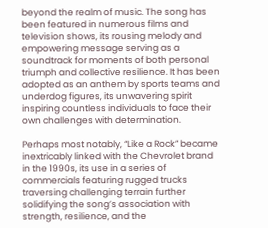beyond the realm of music. The song has been featured in numerous films and television shows, its rousing melody and empowering message serving as a soundtrack for moments of both personal triumph and collective resilience. It has been adopted as an anthem by sports teams and underdog figures, its unwavering spirit inspiring countless individuals to face their own challenges with determination.

Perhaps most notably, “Like a Rock” became inextricably linked with the Chevrolet brand in the 1990s, its use in a series of commercials featuring rugged trucks traversing challenging terrain further solidifying the song’s association with strength, resilience, and the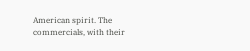American spirit. The commercials, with their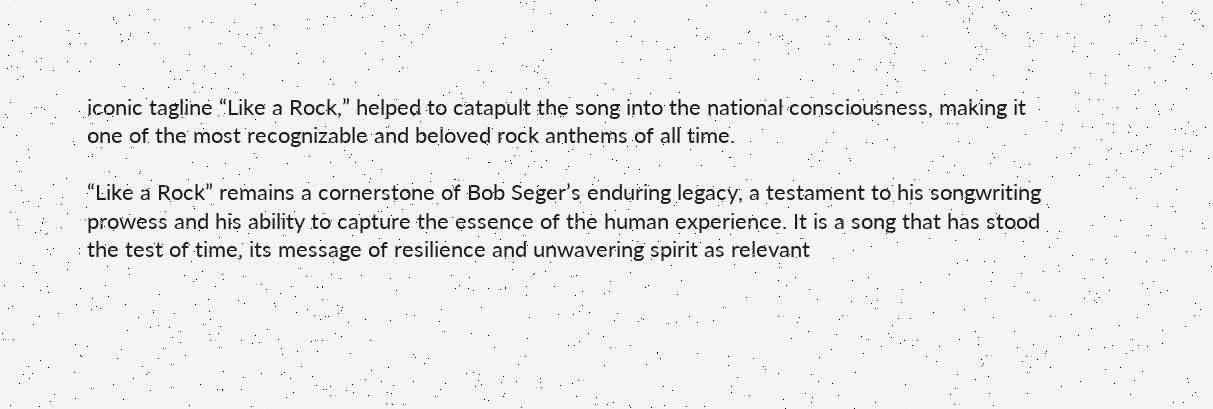iconic tagline “Like a Rock,” helped to catapult the song into the national consciousness, making it one of the most recognizable and beloved rock anthems of all time.

“Like a Rock” remains a cornerstone of Bob Seger’s enduring legacy, a testament to his songwriting prowess and his ability to capture the essence of the human experience. It is a song that has stood the test of time, its message of resilience and unwavering spirit as relevant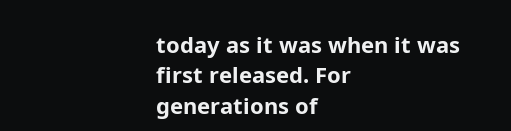today as it was when it was first released. For generations of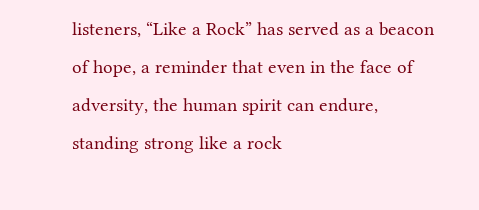listeners, “Like a Rock” has served as a beacon of hope, a reminder that even in the face of adversity, the human spirit can endure, standing strong like a rock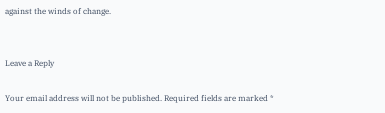against the winds of change.


Leave a Reply

Your email address will not be published. Required fields are marked *